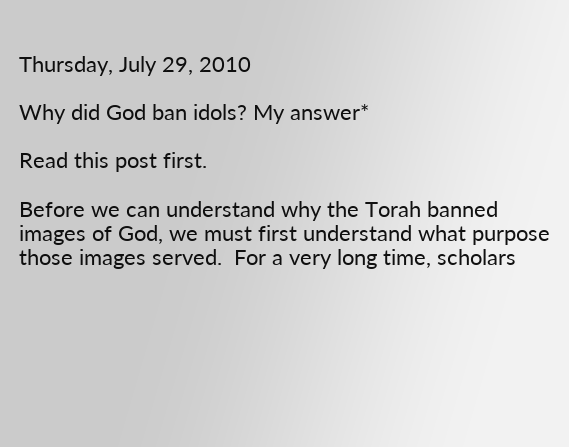Thursday, July 29, 2010

Why did God ban idols? My answer*

Read this post first.

Before we can understand why the Torah banned images of God, we must first understand what purpose those images served.  For a very long time, scholars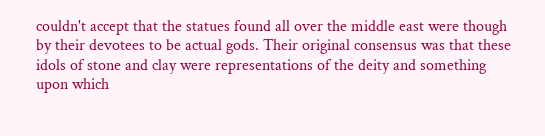couldn't accept that the statues found all over the middle east were though by their devotees to be actual gods. Their original consensus was that these idols of stone and clay were representations of the deity and something upon which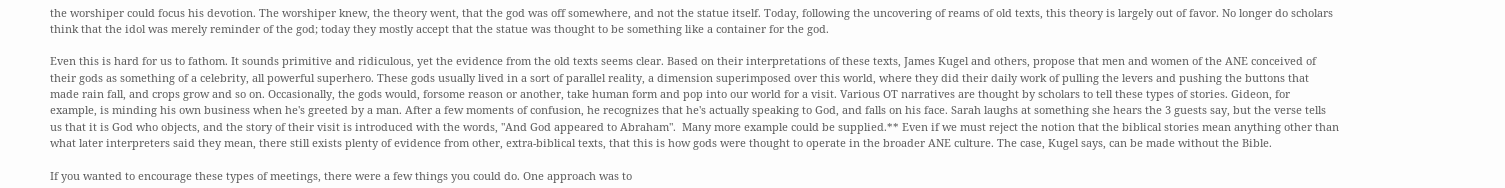the worshiper could focus his devotion. The worshiper knew, the theory went, that the god was off somewhere, and not the statue itself. Today, following the uncovering of reams of old texts, this theory is largely out of favor. No longer do scholars think that the idol was merely reminder of the god; today they mostly accept that the statue was thought to be something like a container for the god.

Even this is hard for us to fathom. It sounds primitive and ridiculous, yet the evidence from the old texts seems clear. Based on their interpretations of these texts, James Kugel and others, propose that men and women of the ANE conceived of their gods as something of a celebrity, all powerful superhero. These gods usually lived in a sort of parallel reality, a dimension superimposed over this world, where they did their daily work of pulling the levers and pushing the buttons that made rain fall, and crops grow and so on. Occasionally, the gods would, forsome reason or another, take human form and pop into our world for a visit. Various OT narratives are thought by scholars to tell these types of stories. Gideon, for example, is minding his own business when he's greeted by a man. After a few moments of confusion, he recognizes that he's actually speaking to God, and falls on his face. Sarah laughs at something she hears the 3 guests say, but the verse tells us that it is God who objects, and the story of their visit is introduced with the words, "And God appeared to Abraham".  Many more example could be supplied.** Even if we must reject the notion that the biblical stories mean anything other than what later interpreters said they mean, there still exists plenty of evidence from other, extra-biblical texts, that this is how gods were thought to operate in the broader ANE culture. The case, Kugel says, can be made without the Bible.

If you wanted to encourage these types of meetings, there were a few things you could do. One approach was to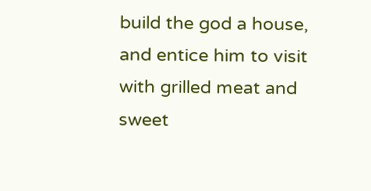build the god a house, and entice him to visit with grilled meat and sweet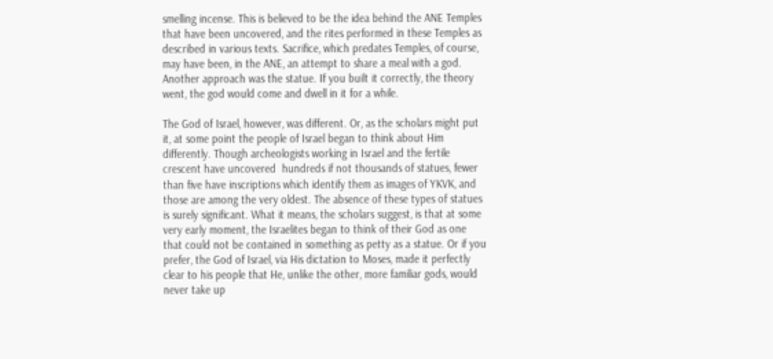smelling incense. This is believed to be the idea behind the ANE Temples that have been uncovered, and the rites performed in these Temples as described in various texts. Sacrifice, which predates Temples, of course,  may have been, in the ANE, an attempt to share a meal with a god. Another approach was the statue. If you built it correctly, the theory went, the god would come and dwell in it for a while.

The God of Israel, however, was different. Or, as the scholars might put it, at some point the people of Israel began to think about Him differently. Though archeologists working in Israel and the fertile crescent have uncovered  hundreds if not thousands of statues, fewer than five have inscriptions which identify them as images of YKVK, and those are among the very oldest. The absence of these types of statues is surely significant. What it means, the scholars suggest, is that at some very early moment, the Israelites began to think of their God as one that could not be contained in something as petty as a statue. Or if you prefer, the God of Israel, via His dictation to Moses, made it perfectly clear to his people that He, unlike the other, more familiar gods, would never take up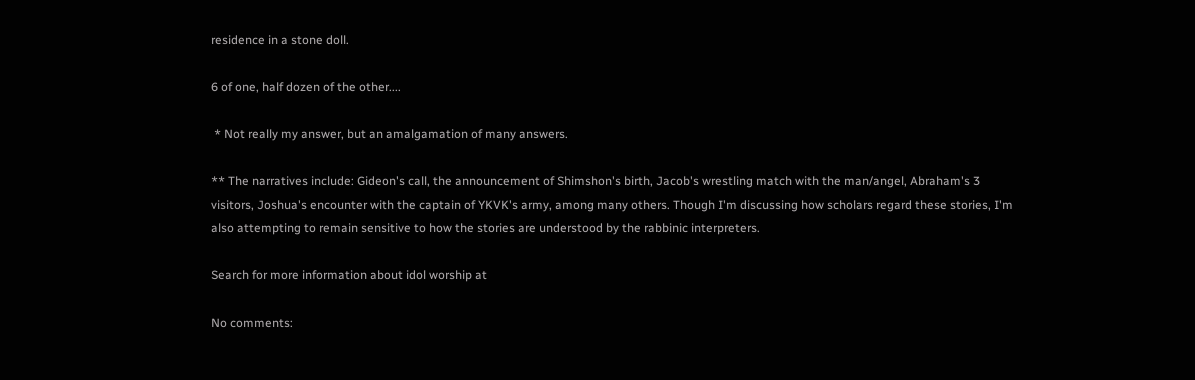residence in a stone doll.

6 of one, half dozen of the other....

 * Not really my answer, but an amalgamation of many answers.

** The narratives include: Gideon's call, the announcement of Shimshon's birth, Jacob's wrestling match with the man/angel, Abraham's 3 visitors, Joshua's encounter with the captain of YKVK's army, among many others. Though I'm discussing how scholars regard these stories, I'm also attempting to remain sensitive to how the stories are understood by the rabbinic interpreters.

Search for more information about idol worship at

No comments: